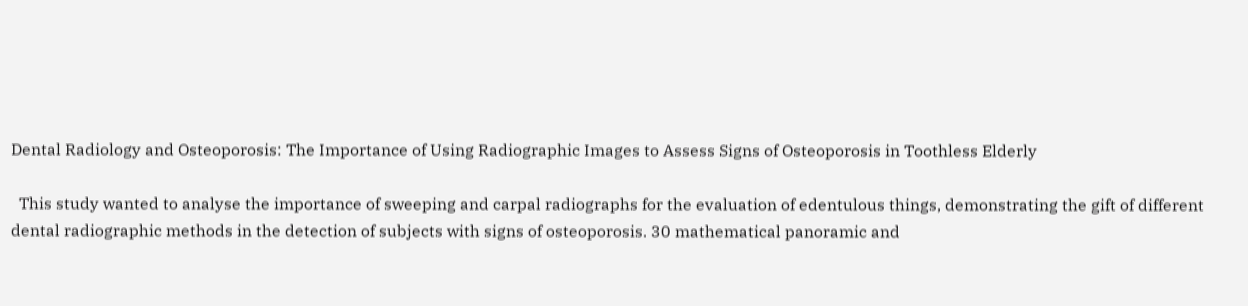Dental Radiology and Osteoporosis: The Importance of Using Radiographic Images to Assess Signs of Osteoporosis in Toothless Elderly

  This study wanted to analyse the importance of sweeping and carpal radiographs for the evaluation of edentulous things, demonstrating the gift of different dental radiographic methods in the detection of subjects with signs of osteoporosis. 30 mathematical panoramic and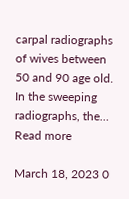carpal radiographs of wives between 50 and 90 age old. In the sweeping radiographs, the…
Read more

March 18, 2023 0